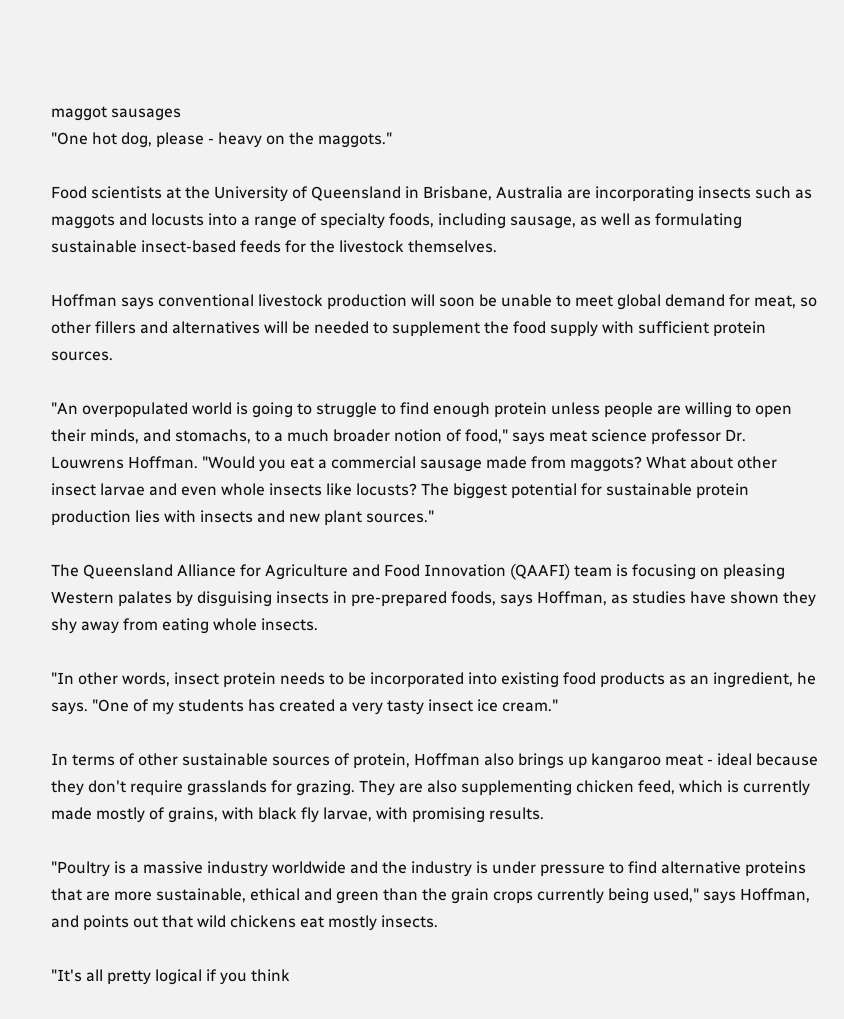maggot sausages
"One hot dog, please - heavy on the maggots."

Food scientists at the University of Queensland in Brisbane, Australia are incorporating insects such as maggots and locusts into a range of specialty foods, including sausage, as well as formulating sustainable insect-based feeds for the livestock themselves.

Hoffman says conventional livestock production will soon be unable to meet global demand for meat, so other fillers and alternatives will be needed to supplement the food supply with sufficient protein sources.

"An overpopulated world is going to struggle to find enough protein unless people are willing to open their minds, and stomachs, to a much broader notion of food," says meat science professor Dr. Louwrens Hoffman. "Would you eat a commercial sausage made from maggots? What about other insect larvae and even whole insects like locusts? The biggest potential for sustainable protein production lies with insects and new plant sources."

The Queensland Alliance for Agriculture and Food Innovation (QAAFI) team is focusing on pleasing Western palates by disguising insects in pre-prepared foods, says Hoffman, as studies have shown they shy away from eating whole insects.

"In other words, insect protein needs to be incorporated into existing food products as an ingredient, he says. "One of my students has created a very tasty insect ice cream."

In terms of other sustainable sources of protein, Hoffman also brings up kangaroo meat - ideal because they don't require grasslands for grazing. They are also supplementing chicken feed, which is currently made mostly of grains, with black fly larvae, with promising results.

"Poultry is a massive industry worldwide and the industry is under pressure to find alternative proteins that are more sustainable, ethical and green than the grain crops currently being used," says Hoffman, and points out that wild chickens eat mostly insects.

"It's all pretty logical if you think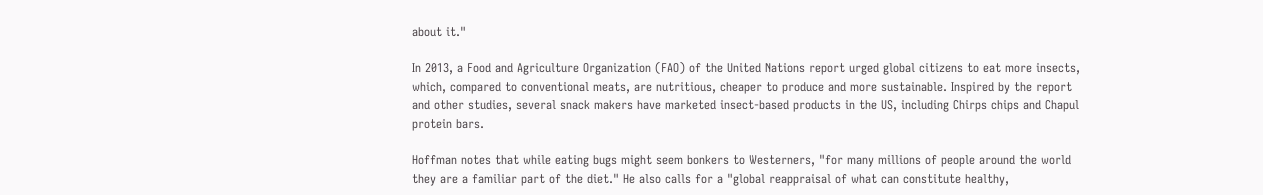about it."

In 2013, a Food and Agriculture Organization (FAO) of the United Nations report urged global citizens to eat more insects, which, compared to conventional meats, are nutritious, cheaper to produce and more sustainable. Inspired by the report and other studies, several snack makers have marketed insect-based products in the US, including Chirps chips and Chapul protein bars.

Hoffman notes that while eating bugs might seem bonkers to Westerners, "for many millions of people around the world they are a familiar part of the diet." He also calls for a "global reappraisal of what can constitute healthy,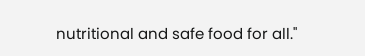nutritional and safe food for all."